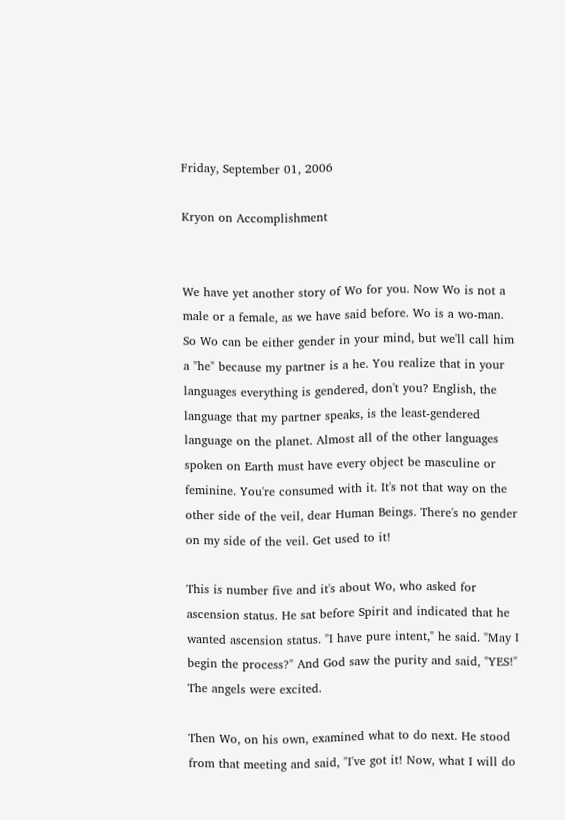Friday, September 01, 2006

Kryon on Accomplishment


We have yet another story of Wo for you. Now Wo is not a male or a female, as we have said before. Wo is a wo-man. So Wo can be either gender in your mind, but we'll call him a "he" because my partner is a he. You realize that in your languages everything is gendered, don't you? English, the language that my partner speaks, is the least-gendered language on the planet. Almost all of the other languages spoken on Earth must have every object be masculine or feminine. You're consumed with it. It's not that way on the other side of the veil, dear Human Beings. There's no gender on my side of the veil. Get used to it!

This is number five and it's about Wo, who asked for ascension status. He sat before Spirit and indicated that he wanted ascension status. "I have pure intent," he said. "May I begin the process?" And God saw the purity and said, "YES!" The angels were excited.

Then Wo, on his own, examined what to do next. He stood from that meeting and said, "I've got it! Now, what I will do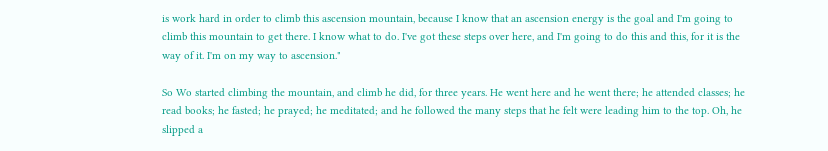is work hard in order to climb this ascension mountain, because I know that an ascension energy is the goal and I'm going to climb this mountain to get there. I know what to do. I've got these steps over here, and I'm going to do this and this, for it is the way of it. I'm on my way to ascension."

So Wo started climbing the mountain, and climb he did, for three years. He went here and he went there; he attended classes; he read books; he fasted; he prayed; he meditated; and he followed the many steps that he felt were leading him to the top. Oh, he slipped a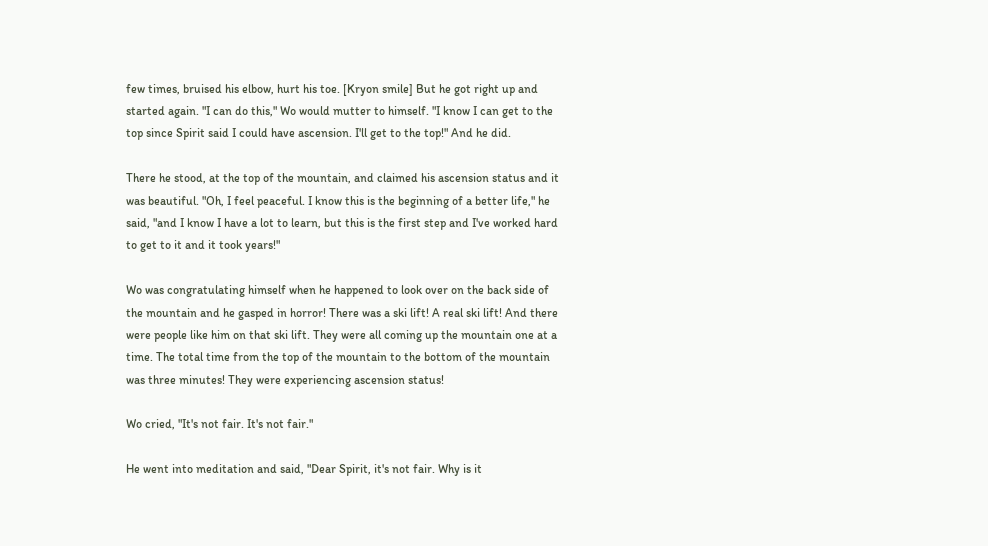few times, bruised his elbow, hurt his toe. [Kryon smile] But he got right up and started again. "I can do this," Wo would mutter to himself. "I know I can get to the top since Spirit said I could have ascension. I'll get to the top!" And he did.

There he stood, at the top of the mountain, and claimed his ascension status and it was beautiful. "Oh, I feel peaceful. I know this is the beginning of a better life," he said, "and I know I have a lot to learn, but this is the first step and I've worked hard to get to it and it took years!"

Wo was congratulating himself when he happened to look over on the back side of the mountain and he gasped in horror! There was a ski lift! A real ski lift! And there were people like him on that ski lift. They were all coming up the mountain one at a time. The total time from the top of the mountain to the bottom of the mountain was three minutes! They were experiencing ascension status!

Wo cried, "It's not fair. It's not fair."

He went into meditation and said, "Dear Spirit, it's not fair. Why is it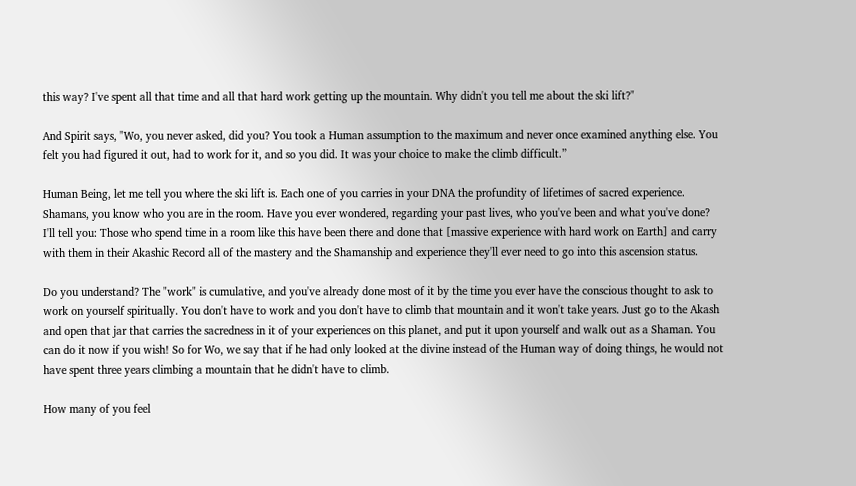this way? I've spent all that time and all that hard work getting up the mountain. Why didn't you tell me about the ski lift?"

And Spirit says, "Wo, you never asked, did you? You took a Human assumption to the maximum and never once examined anything else. You felt you had figured it out, had to work for it, and so you did. It was your choice to make the climb difficult.”

Human Being, let me tell you where the ski lift is. Each one of you carries in your DNA the profundity of lifetimes of sacred experience. Shamans, you know who you are in the room. Have you ever wondered, regarding your past lives, who you've been and what you've done? I'll tell you: Those who spend time in a room like this have been there and done that [massive experience with hard work on Earth] and carry with them in their Akashic Record all of the mastery and the Shamanship and experience they'll ever need to go into this ascension status.

Do you understand? The "work" is cumulative, and you've already done most of it by the time you ever have the conscious thought to ask to work on yourself spiritually. You don't have to work and you don't have to climb that mountain and it won't take years. Just go to the Akash and open that jar that carries the sacredness in it of your experiences on this planet, and put it upon yourself and walk out as a Shaman. You can do it now if you wish! So for Wo, we say that if he had only looked at the divine instead of the Human way of doing things, he would not have spent three years climbing a mountain that he didn't have to climb.

How many of you feel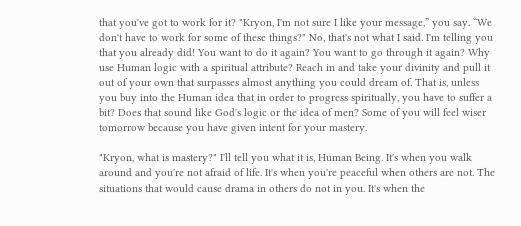that you've got to work for it? "Kryon, I'm not sure I like your message,” you say. “We don't have to work for some of these things?" No, that's not what I said. I'm telling you that you already did! You want to do it again? You want to go through it again? Why use Human logic with a spiritual attribute? Reach in and take your divinity and pull it out of your own that surpasses almost anything you could dream of. That is, unless you buy into the Human idea that in order to progress spiritually, you have to suffer a bit? Does that sound like God's logic or the idea of men? Some of you will feel wiser tomorrow because you have given intent for your mastery.

"Kryon, what is mastery?" I'll tell you what it is, Human Being. It's when you walk around and you're not afraid of life. It's when you're peaceful when others are not. The situations that would cause drama in others do not in you. It's when the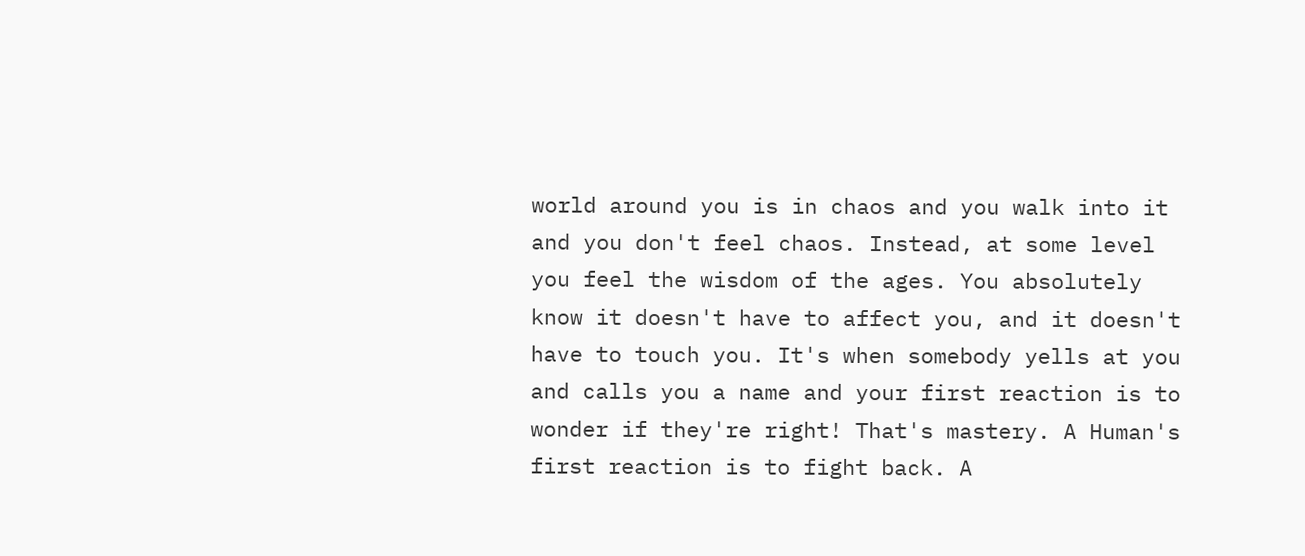world around you is in chaos and you walk into it and you don't feel chaos. Instead, at some level you feel the wisdom of the ages. You absolutely know it doesn't have to affect you, and it doesn't have to touch you. It's when somebody yells at you and calls you a name and your first reaction is to wonder if they're right! That's mastery. A Human's first reaction is to fight back. A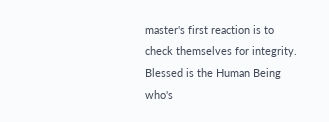master's first reaction is to check themselves for integrity. Blessed is the Human Being who's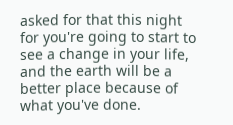asked for that this night for you're going to start to see a change in your life, and the earth will be a better place because of what you've done.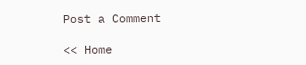Post a Comment

<< Home